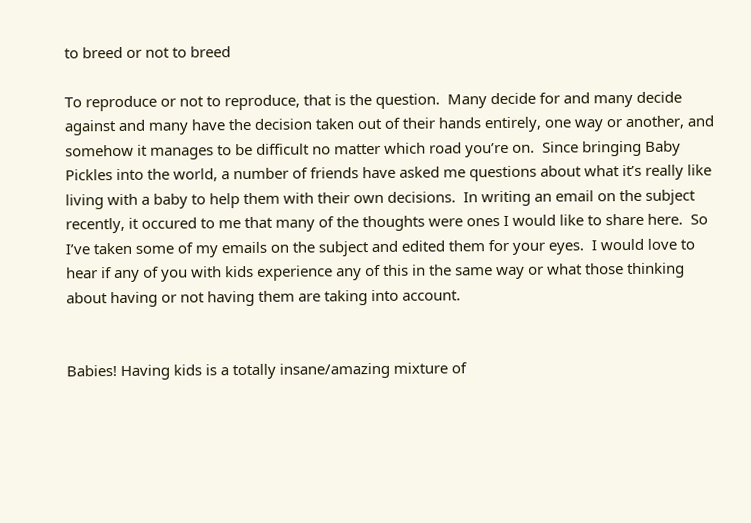to breed or not to breed

To reproduce or not to reproduce, that is the question.  Many decide for and many decide against and many have the decision taken out of their hands entirely, one way or another, and somehow it manages to be difficult no matter which road you’re on.  Since bringing Baby Pickles into the world, a number of friends have asked me questions about what it’s really like living with a baby to help them with their own decisions.  In writing an email on the subject recently, it occured to me that many of the thoughts were ones I would like to share here.  So I’ve taken some of my emails on the subject and edited them for your eyes.  I would love to hear if any of you with kids experience any of this in the same way or what those thinking about having or not having them are taking into account.


Babies! Having kids is a totally insane/amazing mixture of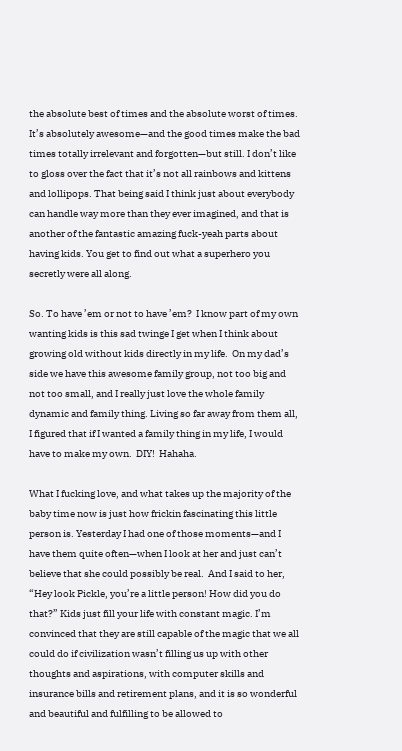the absolute best of times and the absolute worst of times. It’s absolutely awesome—and the good times make the bad times totally irrelevant and forgotten—but still. I don’t like to gloss over the fact that it’s not all rainbows and kittens and lollipops. That being said I think just about everybody can handle way more than they ever imagined, and that is another of the fantastic amazing fuck-yeah parts about having kids. You get to find out what a superhero you secretly were all along.

So. To have ’em or not to have ’em?  I know part of my own wanting kids is this sad twinge I get when I think about growing old without kids directly in my life.  On my dad’s side we have this awesome family group, not too big and not too small, and I really just love the whole family dynamic and family thing. Living so far away from them all, I figured that if I wanted a family thing in my life, I would have to make my own.  DIY!  Hahaha.

What I fucking love, and what takes up the majority of the baby time now is just how frickin fascinating this little person is. Yesterday I had one of those moments—and I have them quite often—when I look at her and just can’t believe that she could possibly be real.  And I said to her, “Hey look Pickle, you’re a little person! How did you do that?” Kids just fill your life with constant magic. I’m convinced that they are still capable of the magic that we all could do if civilization wasn’t filling us up with other thoughts and aspirations, with computer skills and insurance bills and retirement plans, and it is so wonderful and beautiful and fulfilling to be allowed to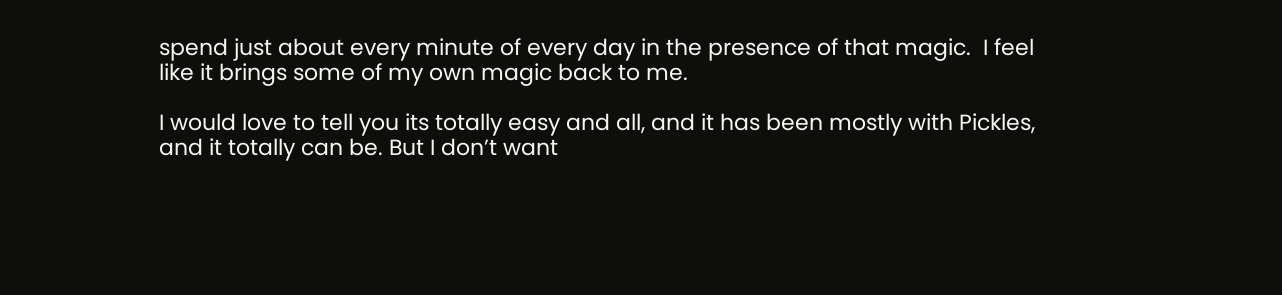spend just about every minute of every day in the presence of that magic.  I feel like it brings some of my own magic back to me.

I would love to tell you its totally easy and all, and it has been mostly with Pickles, and it totally can be. But I don’t want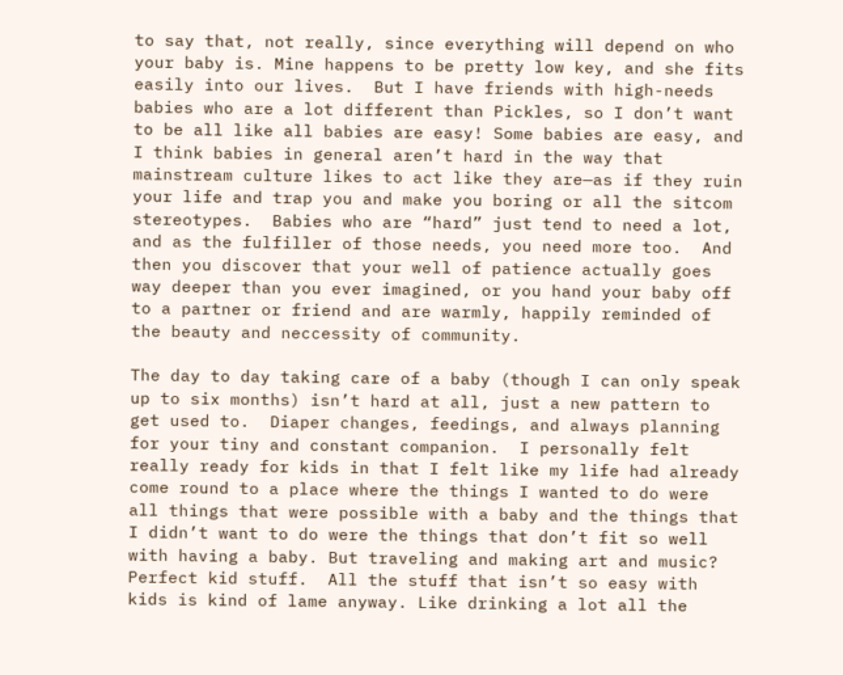to say that, not really, since everything will depend on who your baby is. Mine happens to be pretty low key, and she fits easily into our lives.  But I have friends with high-needs babies who are a lot different than Pickles, so I don’t want to be all like all babies are easy! Some babies are easy, and I think babies in general aren’t hard in the way that mainstream culture likes to act like they are—as if they ruin your life and trap you and make you boring or all the sitcom stereotypes.  Babies who are “hard” just tend to need a lot, and as the fulfiller of those needs, you need more too.  And then you discover that your well of patience actually goes way deeper than you ever imagined, or you hand your baby off to a partner or friend and are warmly, happily reminded of the beauty and neccessity of community.

The day to day taking care of a baby (though I can only speak up to six months) isn’t hard at all, just a new pattern to get used to.  Diaper changes, feedings, and always planning for your tiny and constant companion.  I personally felt really ready for kids in that I felt like my life had already come round to a place where the things I wanted to do were all things that were possible with a baby and the things that I didn’t want to do were the things that don’t fit so well with having a baby. But traveling and making art and music? Perfect kid stuff.  All the stuff that isn’t so easy with kids is kind of lame anyway. Like drinking a lot all the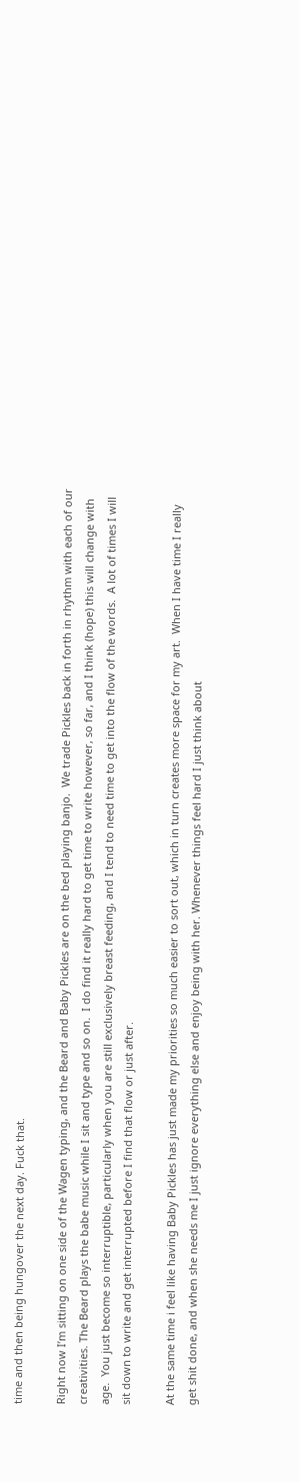time and then being hungover the next day. Fuck that.

Right now I’m sitting on one side of the Wagen typing, and the Beard and Baby Pickles are on the bed playing banjo.  We trade Pickles back in forth in rhythm with each of our creativities. The Beard plays the babe music while I sit and type and so on.  I do find it really hard to get time to write however, so far, and I think (hope) this will change with age.  You just become so interruptible, particularly when you are still exclusively breast feeding, and I tend to need time to get into the flow of the words.  A lot of times I will sit down to write and get interrupted before I find that flow or just after.

At the same time i feel like having Baby Pickles has just made my priorities so much easier to sort out, which in turn creates more space for my art.  When I have time I really get shit done, and when she needs me I just ignore everything else and enjoy being with her. Whenever things feel hard I just think about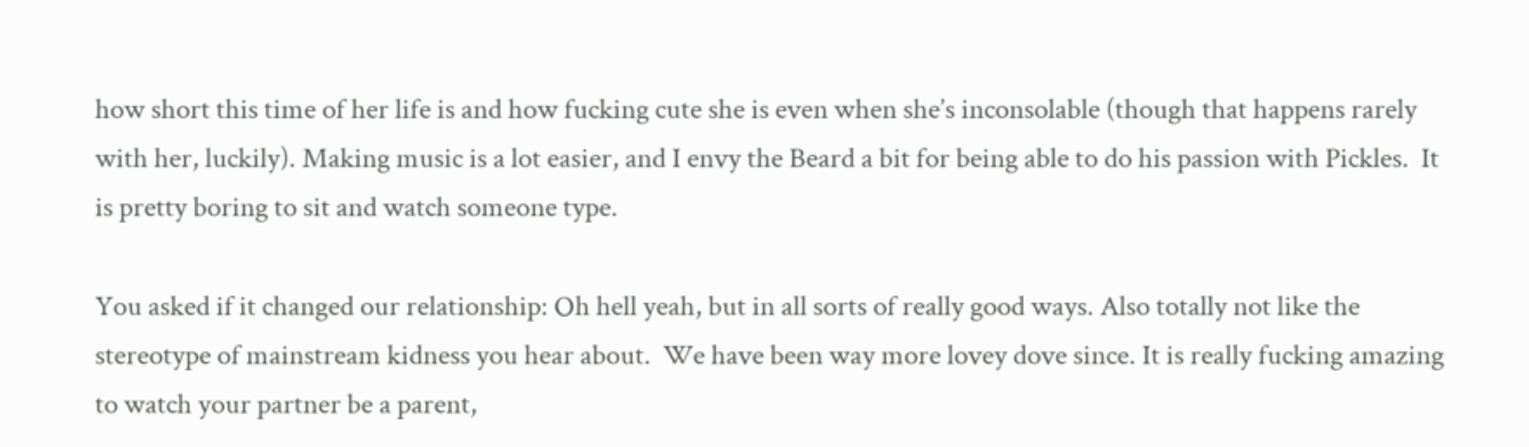how short this time of her life is and how fucking cute she is even when she’s inconsolable (though that happens rarely with her, luckily). Making music is a lot easier, and I envy the Beard a bit for being able to do his passion with Pickles.  It is pretty boring to sit and watch someone type.

You asked if it changed our relationship: Oh hell yeah, but in all sorts of really good ways. Also totally not like the stereotype of mainstream kidness you hear about.  We have been way more lovey dove since. It is really fucking amazing to watch your partner be a parent,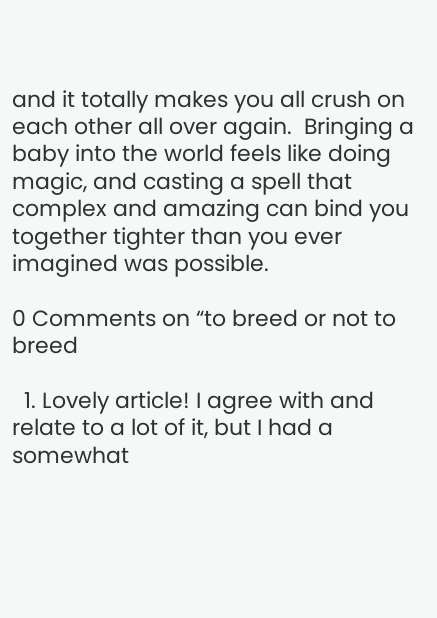and it totally makes you all crush on each other all over again.  Bringing a baby into the world feels like doing magic, and casting a spell that complex and amazing can bind you together tighter than you ever imagined was possible.

0 Comments on “to breed or not to breed

  1. Lovely article! I agree with and relate to a lot of it, but I had a somewhat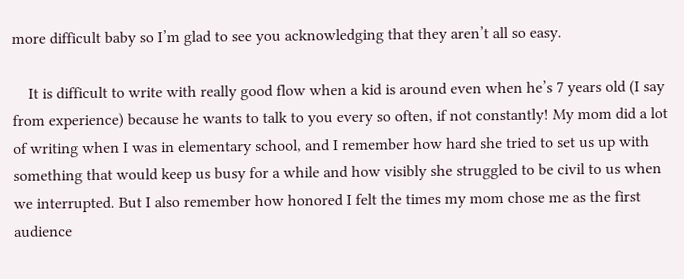more difficult baby so I’m glad to see you acknowledging that they aren’t all so easy.

    It is difficult to write with really good flow when a kid is around even when he’s 7 years old (I say from experience) because he wants to talk to you every so often, if not constantly! My mom did a lot of writing when I was in elementary school, and I remember how hard she tried to set us up with something that would keep us busy for a while and how visibly she struggled to be civil to us when we interrupted. But I also remember how honored I felt the times my mom chose me as the first audience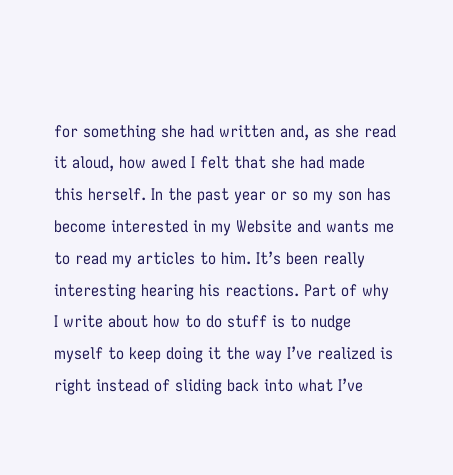for something she had written and, as she read it aloud, how awed I felt that she had made this herself. In the past year or so my son has become interested in my Website and wants me to read my articles to him. It’s been really interesting hearing his reactions. Part of why I write about how to do stuff is to nudge myself to keep doing it the way I’ve realized is right instead of sliding back into what I’ve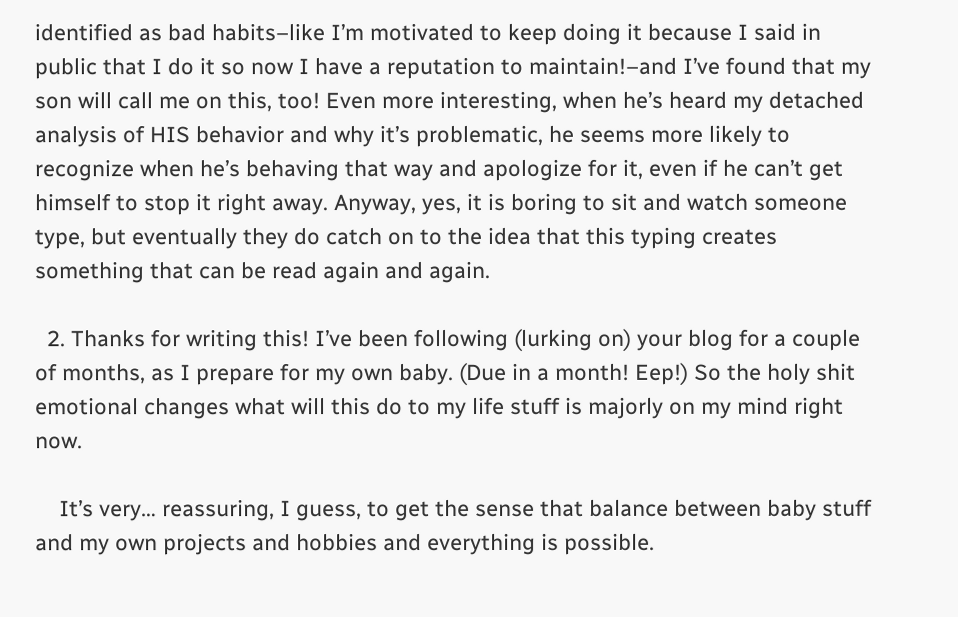identified as bad habits–like I’m motivated to keep doing it because I said in public that I do it so now I have a reputation to maintain!–and I’ve found that my son will call me on this, too! Even more interesting, when he’s heard my detached analysis of HIS behavior and why it’s problematic, he seems more likely to recognize when he’s behaving that way and apologize for it, even if he can’t get himself to stop it right away. Anyway, yes, it is boring to sit and watch someone type, but eventually they do catch on to the idea that this typing creates something that can be read again and again.

  2. Thanks for writing this! I’ve been following (lurking on) your blog for a couple of months, as I prepare for my own baby. (Due in a month! Eep!) So the holy shit emotional changes what will this do to my life stuff is majorly on my mind right now.

    It’s very… reassuring, I guess, to get the sense that balance between baby stuff and my own projects and hobbies and everything is possible.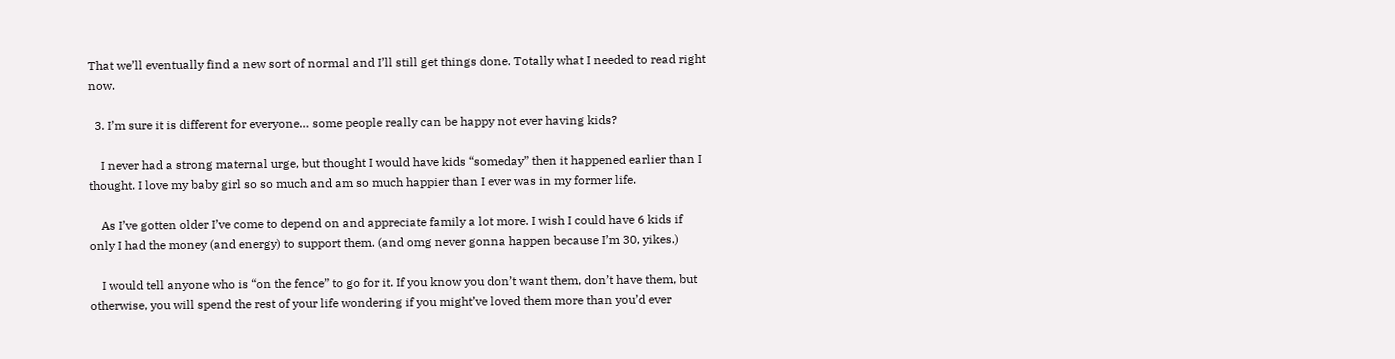That we’ll eventually find a new sort of normal and I’ll still get things done. Totally what I needed to read right now.

  3. I’m sure it is different for everyone… some people really can be happy not ever having kids?

    I never had a strong maternal urge, but thought I would have kids “someday” then it happened earlier than I thought. I love my baby girl so so much and am so much happier than I ever was in my former life.

    As I’ve gotten older I’ve come to depend on and appreciate family a lot more. I wish I could have 6 kids if only I had the money (and energy) to support them. (and omg never gonna happen because I’m 30, yikes.)

    I would tell anyone who is “on the fence” to go for it. If you know you don’t want them, don’t have them, but otherwise, you will spend the rest of your life wondering if you might’ve loved them more than you’d ever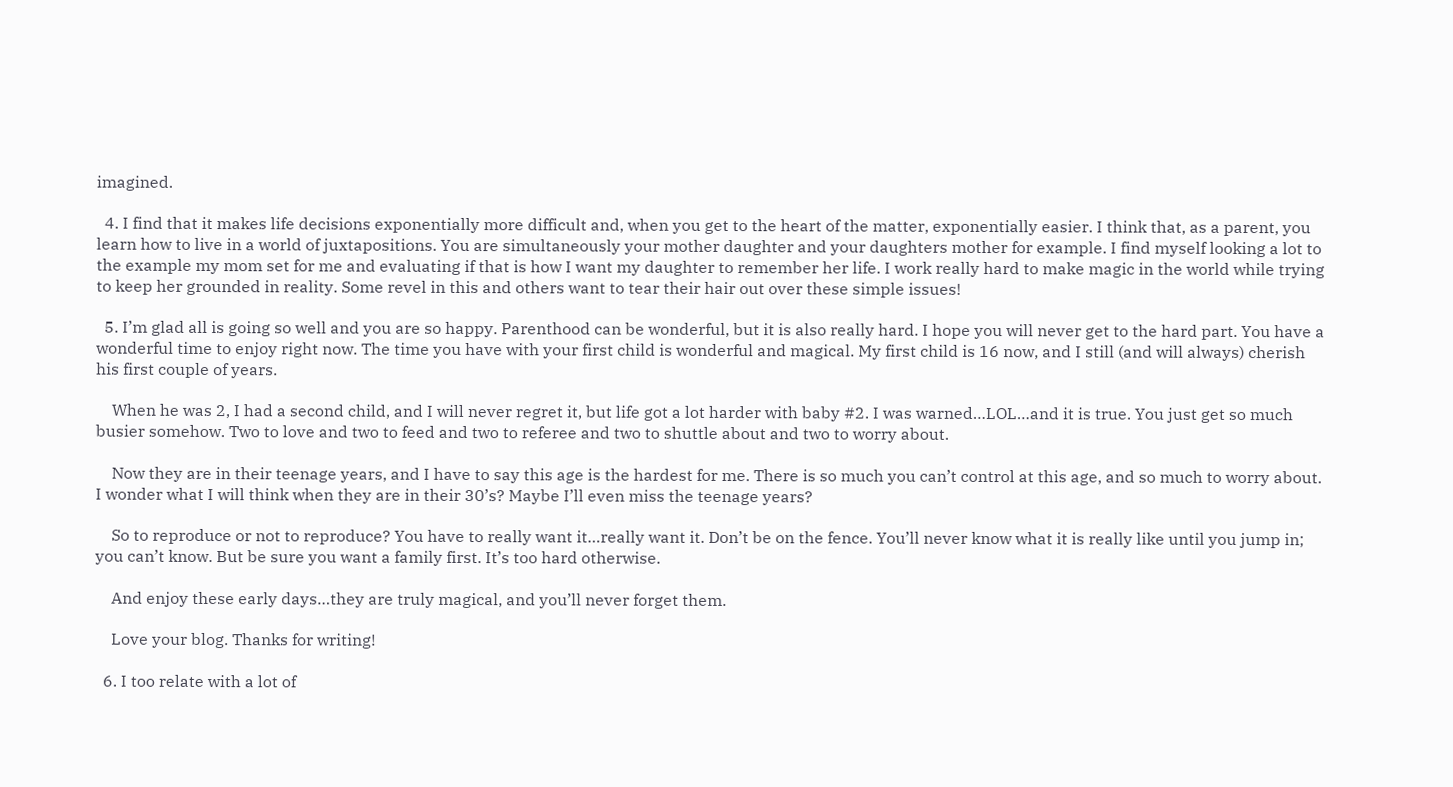imagined.

  4. I find that it makes life decisions exponentially more difficult and, when you get to the heart of the matter, exponentially easier. I think that, as a parent, you learn how to live in a world of juxtapositions. You are simultaneously your mother daughter and your daughters mother for example. I find myself looking a lot to the example my mom set for me and evaluating if that is how I want my daughter to remember her life. I work really hard to make magic in the world while trying to keep her grounded in reality. Some revel in this and others want to tear their hair out over these simple issues!

  5. I’m glad all is going so well and you are so happy. Parenthood can be wonderful, but it is also really hard. I hope you will never get to the hard part. You have a wonderful time to enjoy right now. The time you have with your first child is wonderful and magical. My first child is 16 now, and I still (and will always) cherish his first couple of years.

    When he was 2, I had a second child, and I will never regret it, but life got a lot harder with baby #2. I was warned…LOL…and it is true. You just get so much busier somehow. Two to love and two to feed and two to referee and two to shuttle about and two to worry about.

    Now they are in their teenage years, and I have to say this age is the hardest for me. There is so much you can’t control at this age, and so much to worry about. I wonder what I will think when they are in their 30’s? Maybe I’ll even miss the teenage years?

    So to reproduce or not to reproduce? You have to really want it…really want it. Don’t be on the fence. You’ll never know what it is really like until you jump in; you can’t know. But be sure you want a family first. It’s too hard otherwise.

    And enjoy these early days…they are truly magical, and you’ll never forget them.

    Love your blog. Thanks for writing!

  6. I too relate with a lot of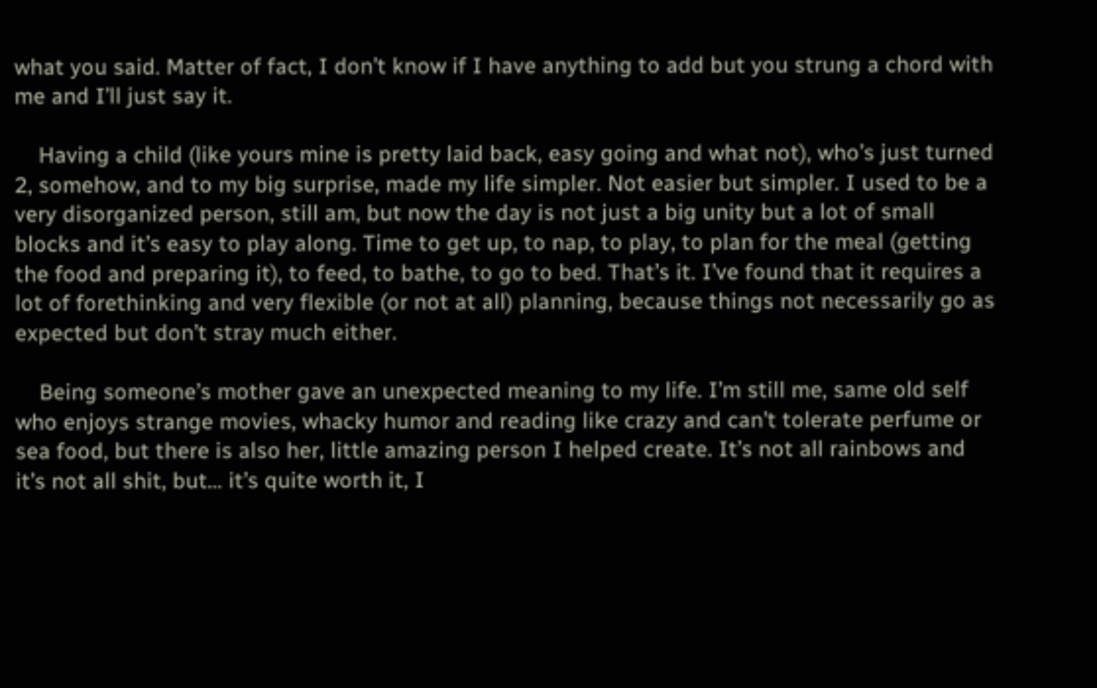what you said. Matter of fact, I don’t know if I have anything to add but you strung a chord with me and I’ll just say it.

    Having a child (like yours mine is pretty laid back, easy going and what not), who’s just turned 2, somehow, and to my big surprise, made my life simpler. Not easier but simpler. I used to be a very disorganized person, still am, but now the day is not just a big unity but a lot of small blocks and it’s easy to play along. Time to get up, to nap, to play, to plan for the meal (getting the food and preparing it), to feed, to bathe, to go to bed. That’s it. I’ve found that it requires a lot of forethinking and very flexible (or not at all) planning, because things not necessarily go as expected but don’t stray much either.

    Being someone’s mother gave an unexpected meaning to my life. I’m still me, same old self who enjoys strange movies, whacky humor and reading like crazy and can’t tolerate perfume or sea food, but there is also her, little amazing person I helped create. It’s not all rainbows and it’s not all shit, but… it’s quite worth it, I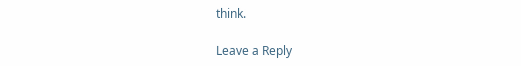think.

Leave a Reply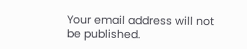Your email address will not be published.